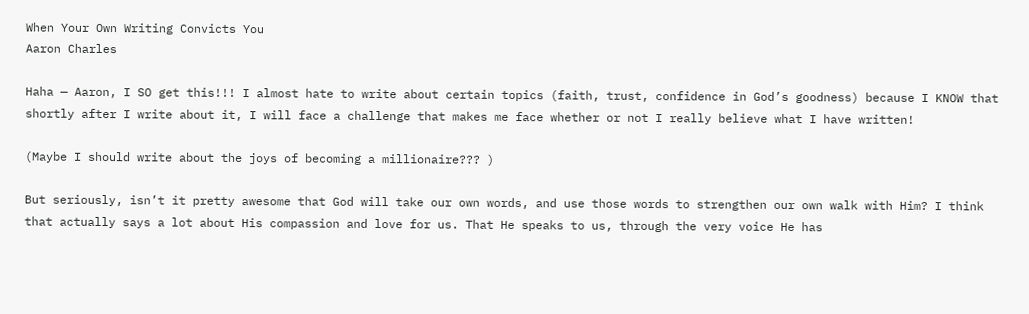When Your Own Writing Convicts You
Aaron Charles

Haha — Aaron, I SO get this!!! I almost hate to write about certain topics (faith, trust, confidence in God’s goodness) because I KNOW that shortly after I write about it, I will face a challenge that makes me face whether or not I really believe what I have written!

(Maybe I should write about the joys of becoming a millionaire??? )

But seriously, isn’t it pretty awesome that God will take our own words, and use those words to strengthen our own walk with Him? I think that actually says a lot about His compassion and love for us. That He speaks to us, through the very voice He has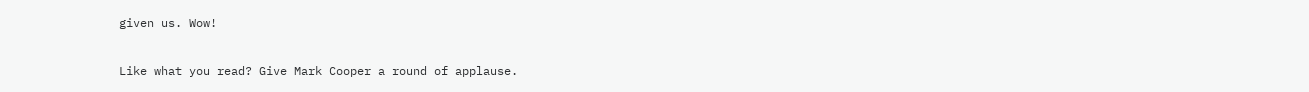given us. Wow!

Like what you read? Give Mark Cooper a round of applause.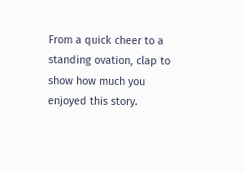From a quick cheer to a standing ovation, clap to show how much you enjoyed this story.